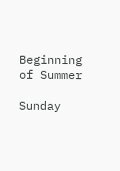Beginning of Summer

Sunday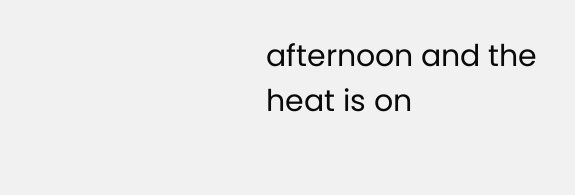afternoon and the heat is on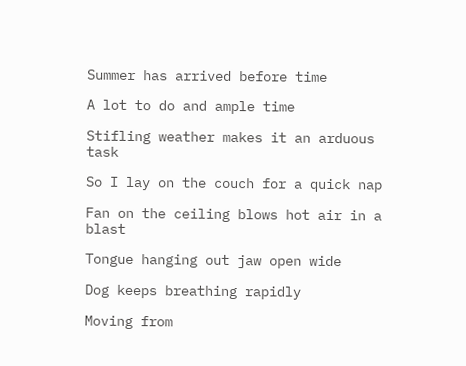Summer has arrived before time

A lot to do and ample time

Stifling weather makes it an arduous task

So I lay on the couch for a quick nap

Fan on the ceiling blows hot air in a blast

Tongue hanging out jaw open wide

Dog keeps breathing rapidly

Moving from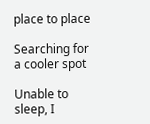place to place

Searching for a cooler spot

Unable to sleep, I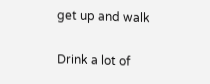get up and walk

Drink a lot of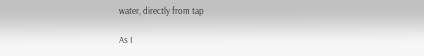water, directly from tap

As I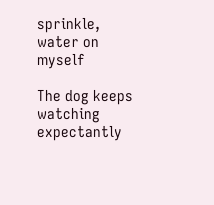sprinkle, water on myself

The dog keeps watching expectantly